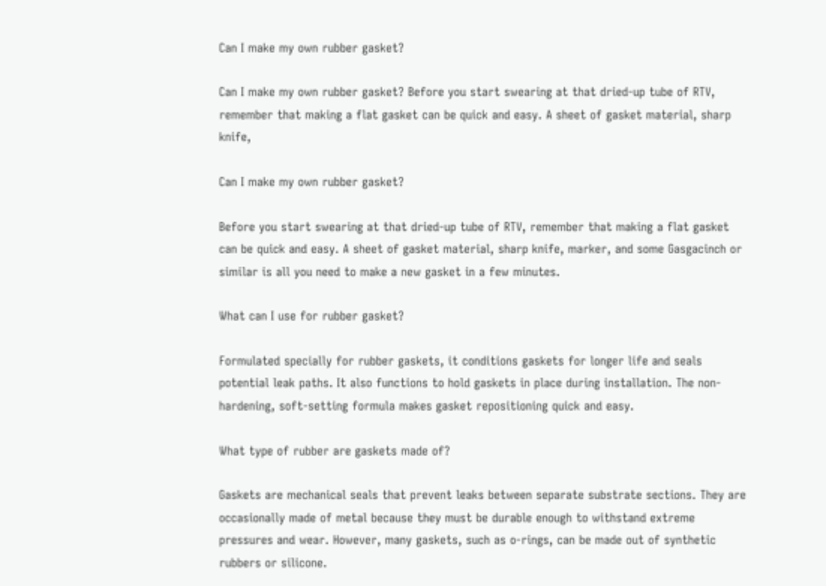Can I make my own rubber gasket?

Can I make my own rubber gasket? Before you start swearing at that dried-up tube of RTV, remember that making a flat gasket can be quick and easy. A sheet of gasket material, sharp knife,

Can I make my own rubber gasket?

Before you start swearing at that dried-up tube of RTV, remember that making a flat gasket can be quick and easy. A sheet of gasket material, sharp knife, marker, and some Gasgacinch or similar is all you need to make a new gasket in a few minutes.

What can I use for rubber gasket?

Formulated specially for rubber gaskets, it conditions gaskets for longer life and seals potential leak paths. It also functions to hold gaskets in place during installation. The non-hardening, soft-setting formula makes gasket repositioning quick and easy.

What type of rubber are gaskets made of?

Gaskets are mechanical seals that prevent leaks between separate substrate sections. They are occasionally made of metal because they must be durable enough to withstand extreme pressures and wear. However, many gaskets, such as o-rings, can be made out of synthetic rubbers or silicone.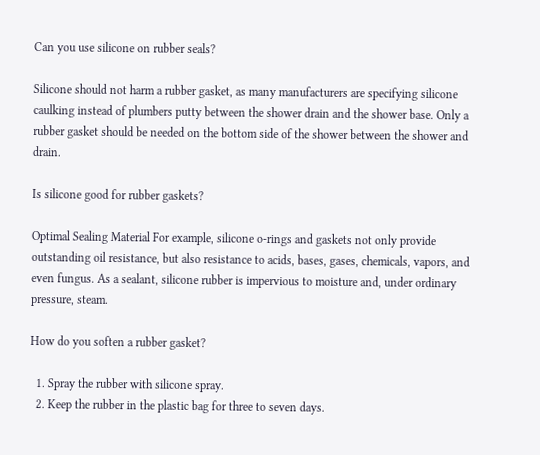Can you use silicone on rubber seals?

Silicone should not harm a rubber gasket, as many manufacturers are specifying silicone caulking instead of plumbers putty between the shower drain and the shower base. Only a rubber gasket should be needed on the bottom side of the shower between the shower and drain.

Is silicone good for rubber gaskets?

Optimal Sealing Material For example, silicone o-rings and gaskets not only provide outstanding oil resistance, but also resistance to acids, bases, gases, chemicals, vapors, and even fungus. As a sealant, silicone rubber is impervious to moisture and, under ordinary pressure, steam.

How do you soften a rubber gasket?

  1. Spray the rubber with silicone spray.
  2. Keep the rubber in the plastic bag for three to seven days.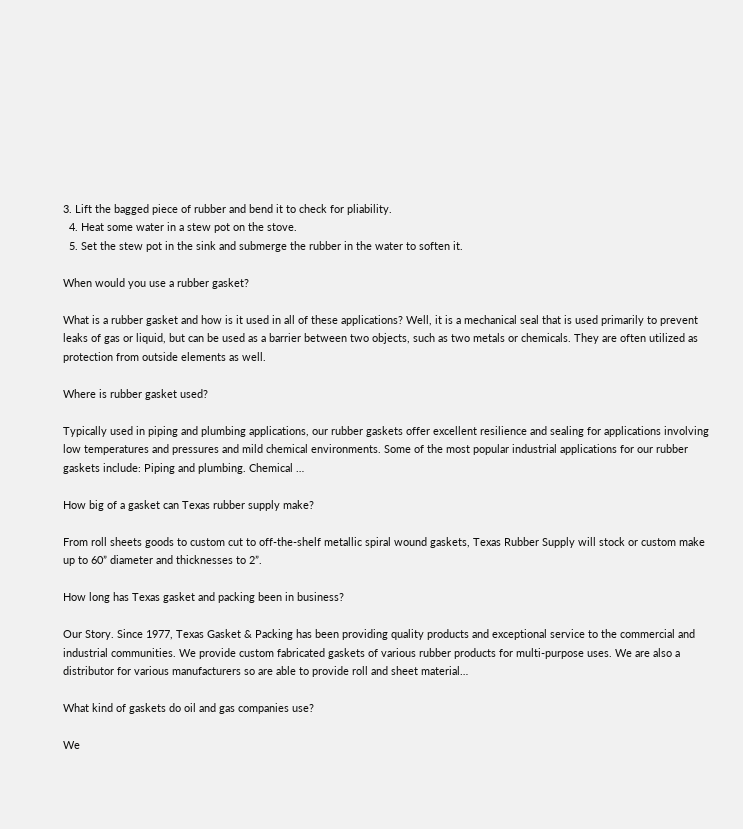3. Lift the bagged piece of rubber and bend it to check for pliability.
  4. Heat some water in a stew pot on the stove.
  5. Set the stew pot in the sink and submerge the rubber in the water to soften it.

When would you use a rubber gasket?

What is a rubber gasket and how is it used in all of these applications? Well, it is a mechanical seal that is used primarily to prevent leaks of gas or liquid, but can be used as a barrier between two objects, such as two metals or chemicals. They are often utilized as protection from outside elements as well.

Where is rubber gasket used?

Typically used in piping and plumbing applications, our rubber gaskets offer excellent resilience and sealing for applications involving low temperatures and pressures and mild chemical environments. Some of the most popular industrial applications for our rubber gaskets include: Piping and plumbing. Chemical …

How big of a gasket can Texas rubber supply make?

From roll sheets goods to custom cut to off-the-shelf metallic spiral wound gaskets, Texas Rubber Supply will stock or custom make up to 60” diameter and thicknesses to 2”.

How long has Texas gasket and packing been in business?

Our Story. Since 1977, Texas Gasket & Packing has been providing quality products and exceptional service to the commercial and industrial communities. We provide custom fabricated gaskets of various rubber products for multi-purpose uses. We are also a distributor for various manufacturers so are able to provide roll and sheet material…

What kind of gaskets do oil and gas companies use?

We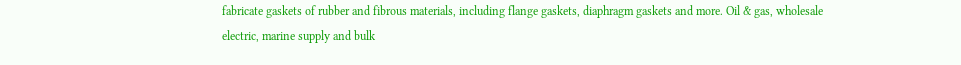fabricate gaskets of rubber and fibrous materials, including flange gaskets, diaphragm gaskets and more. Oil & gas, wholesale electric, marine supply and bulk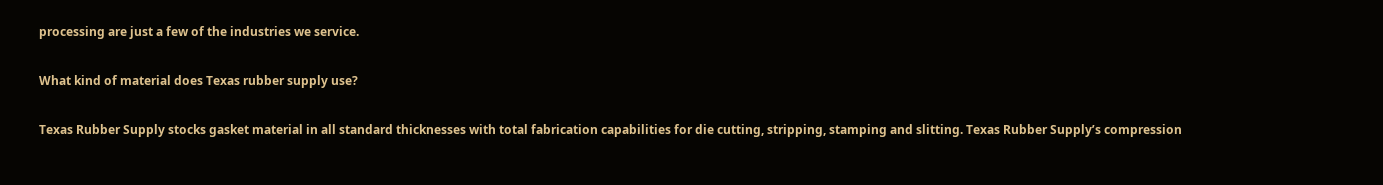processing are just a few of the industries we service.

What kind of material does Texas rubber supply use?

Texas Rubber Supply stocks gasket material in all standard thicknesses with total fabrication capabilities for die cutting, stripping, stamping and slitting. Texas Rubber Supply’s compression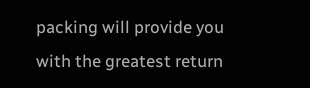packing will provide you with the greatest return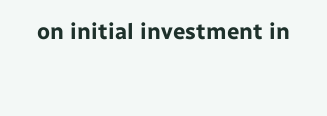on initial investment in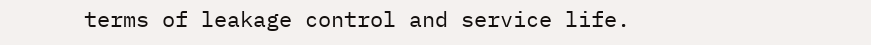terms of leakage control and service life.